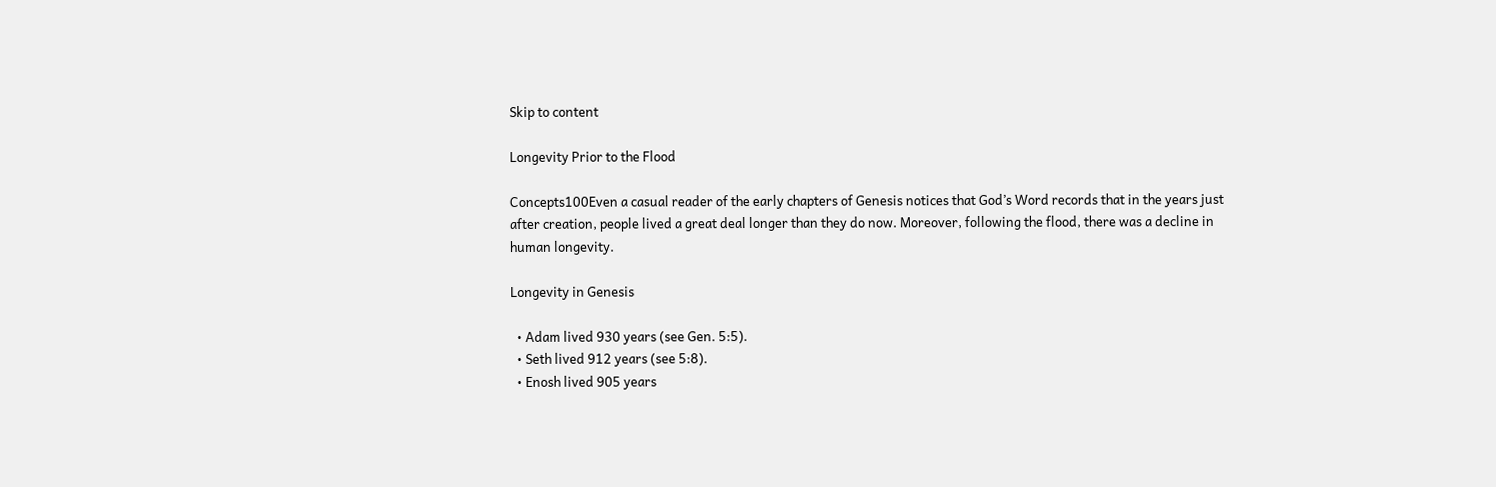Skip to content

Longevity Prior to the Flood

Concepts100Even a casual reader of the early chapters of Genesis notices that God’s Word records that in the years just after creation, people lived a great deal longer than they do now. Moreover, following the flood, there was a decline in human longevity.

Longevity in Genesis

  • Adam lived 930 years (see Gen. 5:5).
  • Seth lived 912 years (see 5:8).
  • Enosh lived 905 years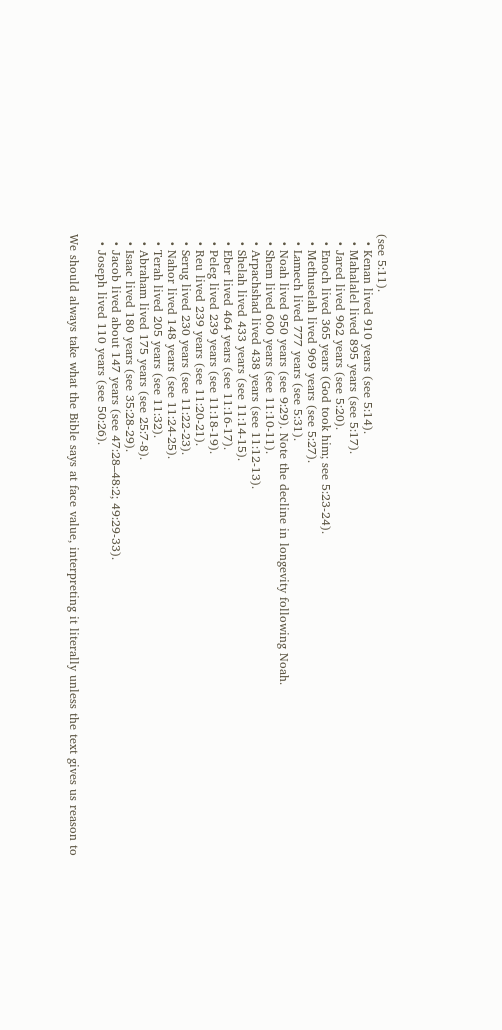(see 5:11).
  • Kenan lived 910 years (see 5:14).
  • Mahalalel lived 895 years (see 5:17).
  • Jared lived 962 years (see 5:20).
  • Enoch lived 365 years (God took him; see 5:23-24).
  • Methuselah lived 969 years (see 5:27).
  • Lamech lived 777 years (see 5:31).
  • Noah lived 950 years (see 9:29). Note the decline in longevity following Noah.
  • Shem lived 600 years (see 11:10-11).
  • Arpachshad lived 438 years (see 11:12-13).
  • Shelah lived 433 years (see 11:14-15).
  • Eber lived 464 years (see 11:16-17).
  • Peleg lived 239 years (see 11:18-19).
  • Reu lived 239 years (see 11:20-21).
  • Serug lived 230 years (see 11:22-23).
  • Nahor lived 148 years (see 11:24-25).
  • Terah lived 205 years (see 11:32).
  • Abraham lived 175 years (see 25:7-8).
  • Isaac lived 180 years (see 35:28-29).
  • Jacob lived about 147 years (see 47:28–48:2; 49:29-33).
  • Joseph lived 110 years (see 50:26).

We should always take what the Bible says at face value, interpreting it literally unless the text gives us reason to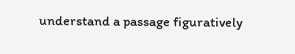understand a passage figuratively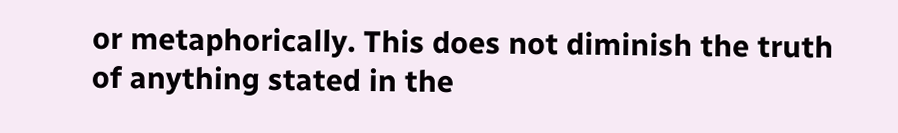or metaphorically. This does not diminish the truth of anything stated in the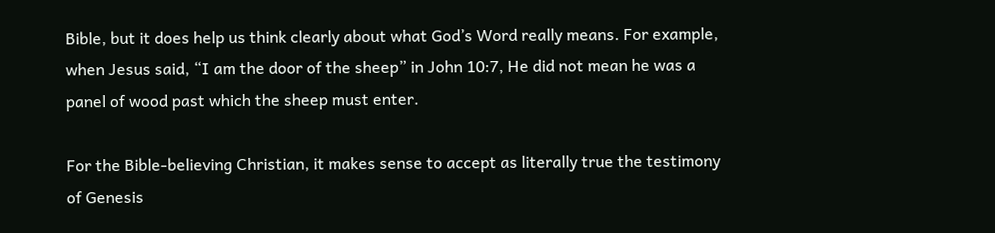Bible, but it does help us think clearly about what God’s Word really means. For example, when Jesus said, “I am the door of the sheep” in John 10:7, He did not mean he was a panel of wood past which the sheep must enter.

For the Bible-believing Christian, it makes sense to accept as literally true the testimony of Genesis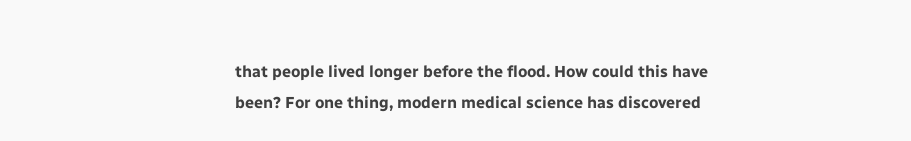that people lived longer before the flood. How could this have been? For one thing, modern medical science has discovered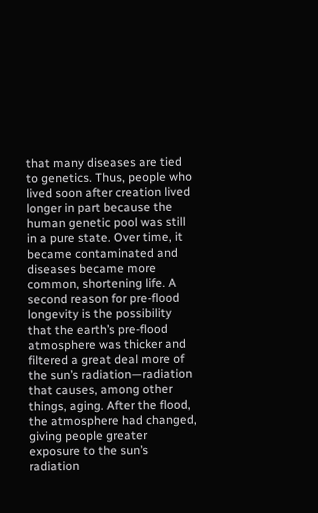that many diseases are tied to genetics. Thus, people who lived soon after creation lived longer in part because the human genetic pool was still in a pure state. Over time, it became contaminated and diseases became more common, shortening life. A second reason for pre-flood longevity is the possibility that the earth’s pre-flood atmosphere was thicker and filtered a great deal more of the sun’s radiation—radiation that causes, among other things, aging. After the flood, the atmosphere had changed, giving people greater exposure to the sun’s radiation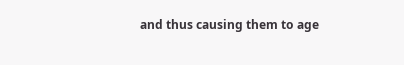and thus causing them to age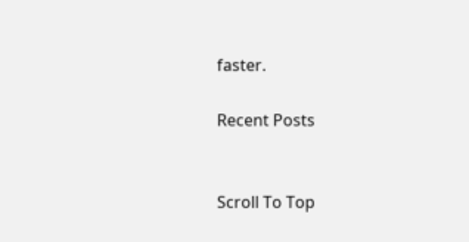faster.

Recent Posts


Scroll To Top